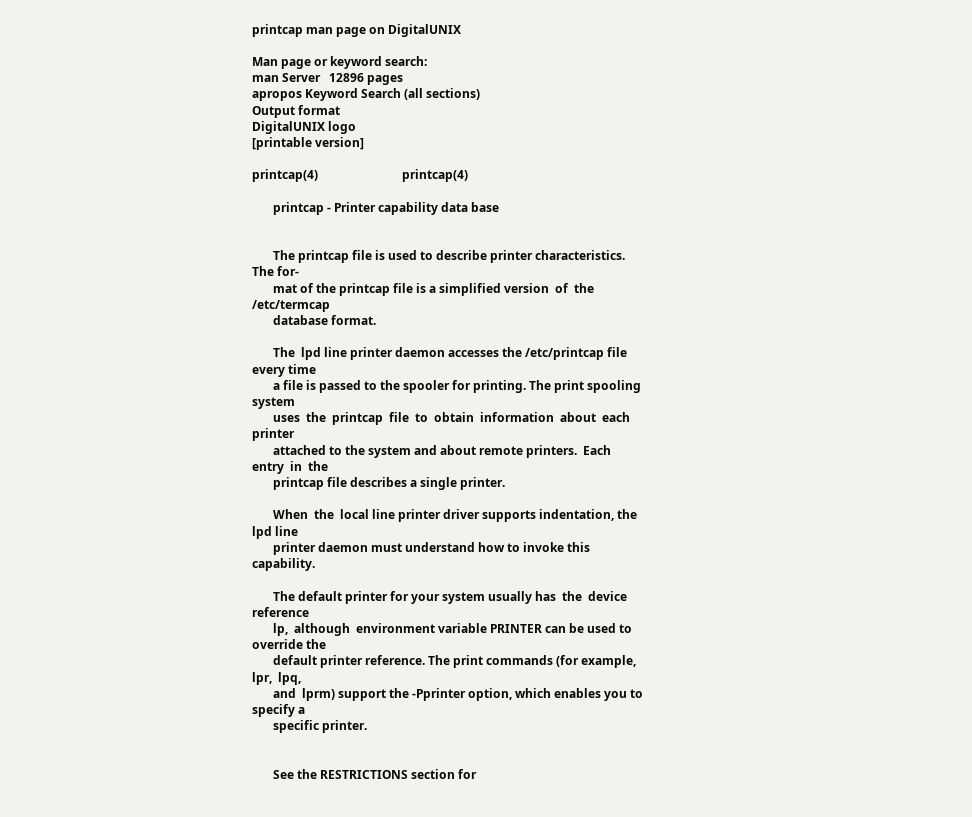printcap man page on DigitalUNIX

Man page or keyword search:
man Server   12896 pages
apropos Keyword Search (all sections)
Output format
DigitalUNIX logo
[printable version]

printcap(4)                            printcap(4)

       printcap - Printer capability data base


       The printcap file is used to describe printer characteristics. The for‐
       mat of the printcap file is a simplified version  of  the  /etc/termcap
       database format.

       The  lpd line printer daemon accesses the /etc/printcap file every time
       a file is passed to the spooler for printing. The print spooling system
       uses  the  printcap  file  to  obtain  information  about  each printer
       attached to the system and about remote printers.  Each  entry  in  the
       printcap file describes a single printer.

       When  the  local line printer driver supports indentation, the lpd line
       printer daemon must understand how to invoke this capability.

       The default printer for your system usually has  the  device  reference
       lp,  although  environment variable PRINTER can be used to override the
       default printer reference. The print commands (for example,  lpr,  lpq,
       and  lprm) support the -Pprinter option, which enables you to specify a
       specific printer.


       See the RESTRICTIONS section for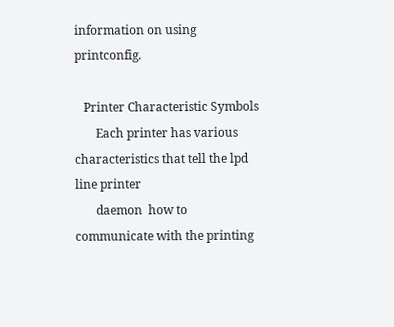information on using printconfig.

   Printer Characteristic Symbols
       Each printer has various characteristics that tell the lpd line printer
       daemon  how to communicate with the printing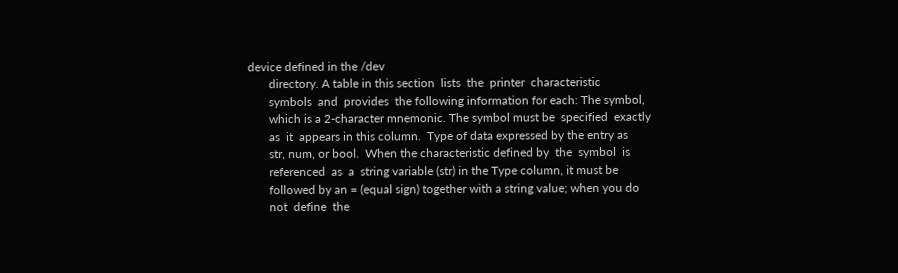device defined in the /dev
       directory. A table in this section  lists  the  printer  characteristic
       symbols  and  provides  the following information for each: The symbol,
       which is a 2-character mnemonic. The symbol must be  specified  exactly
       as  it  appears in this column.  Type of data expressed by the entry as
       str, num, or bool.  When the characteristic defined by  the  symbol  is
       referenced  as  a  string variable (str) in the Type column, it must be
       followed by an = (equal sign) together with a string value; when you do
       not  define  the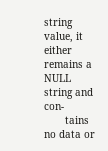string value, it either remains a NULL string and con‐
       tains no data or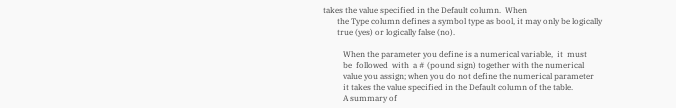takes the value specified in the Default column.  When
       the Type column defines a symbol type as bool, it may only be logically
       true (yes) or logically false (no).

          When the parameter you define is a numerical variable,  it  must
          be  followed  with  a # (pound sign) together with the numerical
          value you assign; when you do not define the numerical parameter
          it takes the value specified in the Default column of the table.
          A summary of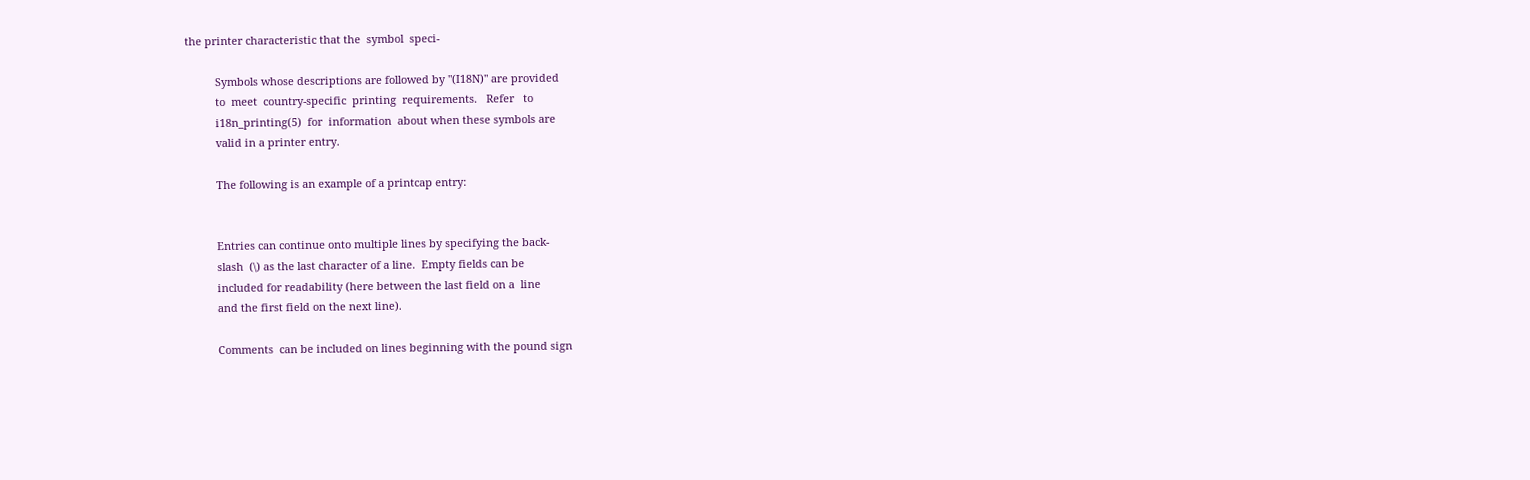the printer characteristic that the  symbol  speci‐

          Symbols whose descriptions are followed by "(I18N)" are provided
          to  meet  country-specific  printing  requirements.   Refer   to
          i18n_printing(5)  for  information  about when these symbols are
          valid in a printer entry.

          The following is an example of a printcap entry:


          Entries can continue onto multiple lines by specifying the back‐
          slash  (\) as the last character of a line.  Empty fields can be
          included for readability (here between the last field on a  line
          and the first field on the next line).

          Comments  can be included on lines beginning with the pound sign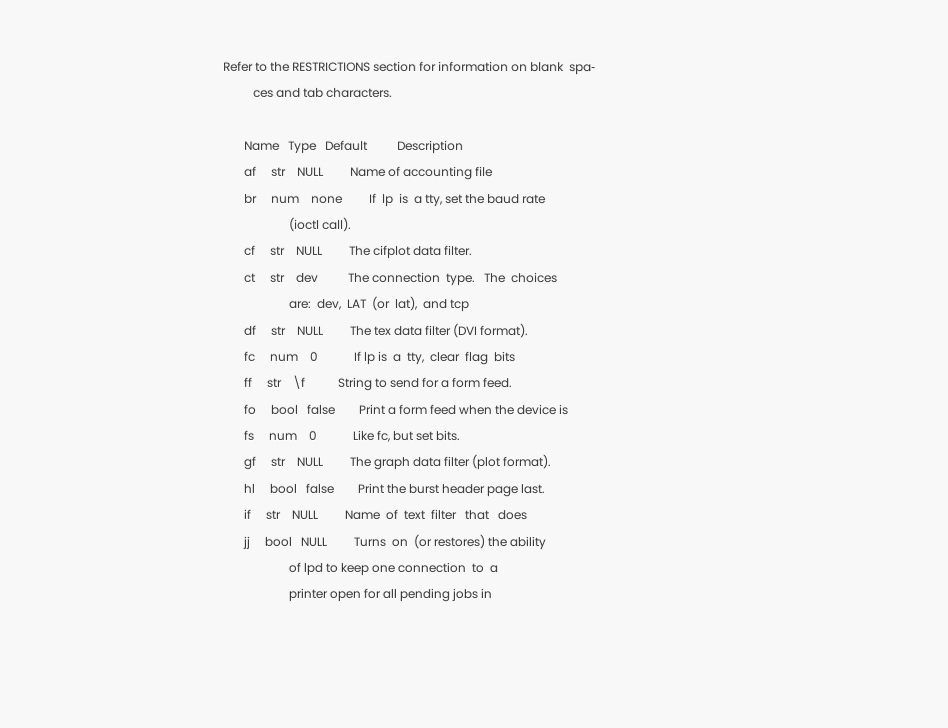Refer to the RESTRICTIONS section for information on blank  spa‐
          ces and tab characters.

       Name   Type   Default          Description
       af     str    NULL         Name of accounting file
       br     num    none         If  lp  is  a tty, set the baud rate
                      (ioctl call).
       cf     str    NULL         The cifplot data filter.
       ct     str    dev          The connection  type.   The  choices
                      are:  dev,  LAT  (or  lat),  and tcp
       df     str    NULL         The tex data filter (DVI format).
       fc     num    0            If lp is  a  tty,  clear  flag  bits
       ff     str    \f           String to send for a form feed.
       fo     bool   false        Print a form feed when the device is
       fs     num    0            Like fc, but set bits.
       gf     str    NULL         The graph data filter (plot format).
       hl     bool   false        Print the burst header page last.
       if     str    NULL         Name  of  text  filter   that   does
       jj     bool   NULL         Turns  on  (or restores) the ability
                      of lpd to keep one connection  to  a
                      printer open for all pending jobs in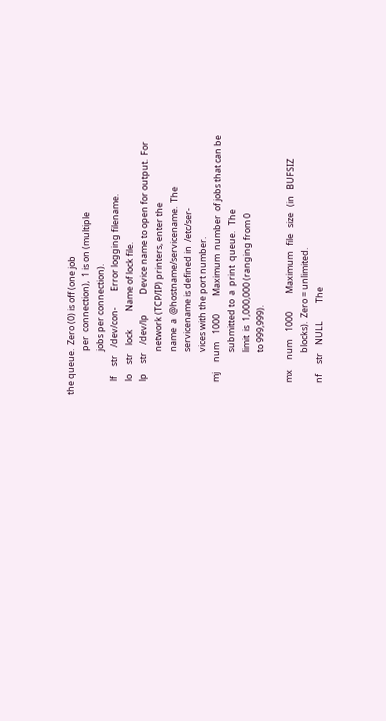the queue.  Zero (0) is off (one job
                      per  connection),  1 is on (multiple
                      jobs per connection).
       lf     str    /dev/con‐        Error logging filename.
       lo     str    lock         Name of lock file.
       lp     str    /dev/lp          Device name to open for output.  For
                      network (TCP/IP) printers, enter the
                      name  a  @hostname/servicename.  The
                      servicename is defined in  /etc/ser‐
                      vices with the port number.
       mj     num    1000         Maximum  number  of jobs that can be
                      submitted to  a  print  queue.   The
                      limit  is  1,000,000 (ranging from 0
                      to 999,999).

       mx     num    1000         Maximum   file   size   (in   BUFSIZ
                      blocks).  Zero = unlimited.
       nf     str    NULL         The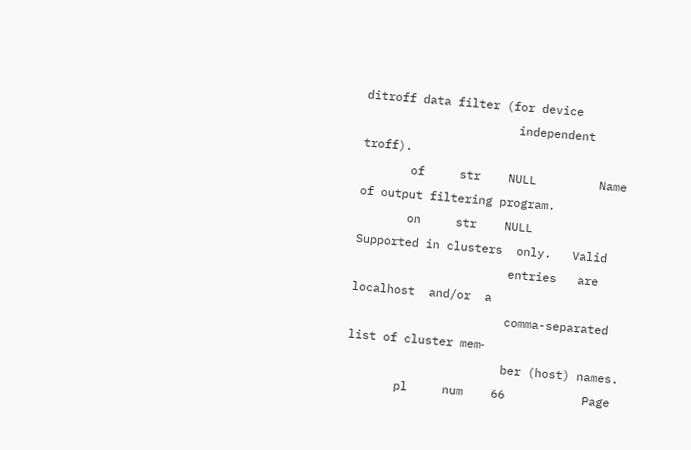ditroff data filter (for device
                      independent troff).
       of     str    NULL         Name of output filtering program.
       on     str    NULL         Supported in clusters  only.   Valid
                      entries   are   localhost  and/or  a
                      comma-separated list of cluster mem‐
                      ber (host) names.
       pl     num    66           Page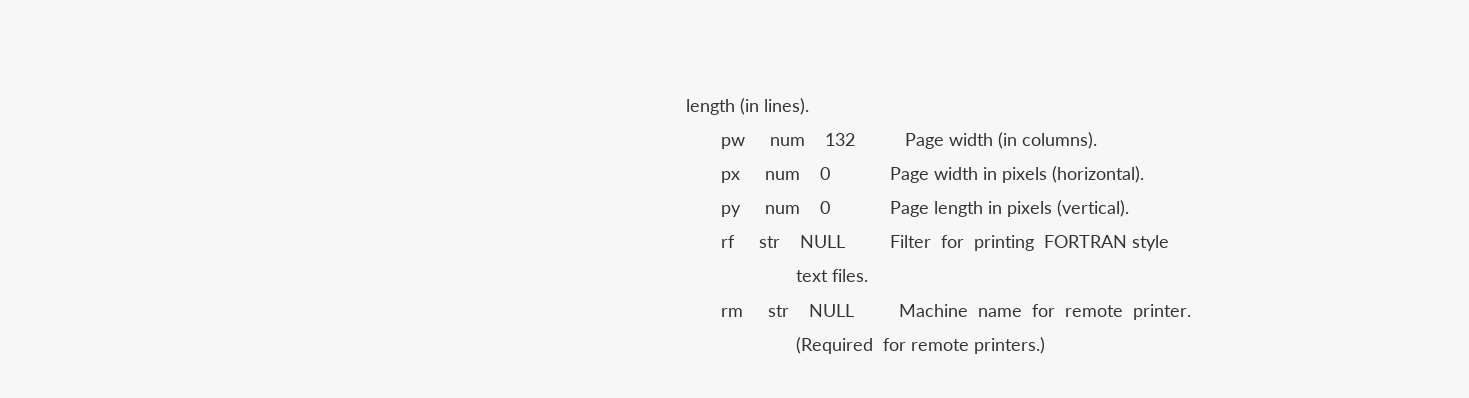length (in lines).
       pw     num    132          Page width (in columns).
       px     num    0            Page width in pixels (horizontal).
       py     num    0            Page length in pixels (vertical).
       rf     str    NULL         Filter  for  printing  FORTRAN style
                      text files.
       rm     str    NULL         Machine  name  for  remote  printer.
                      (Required  for remote printers.)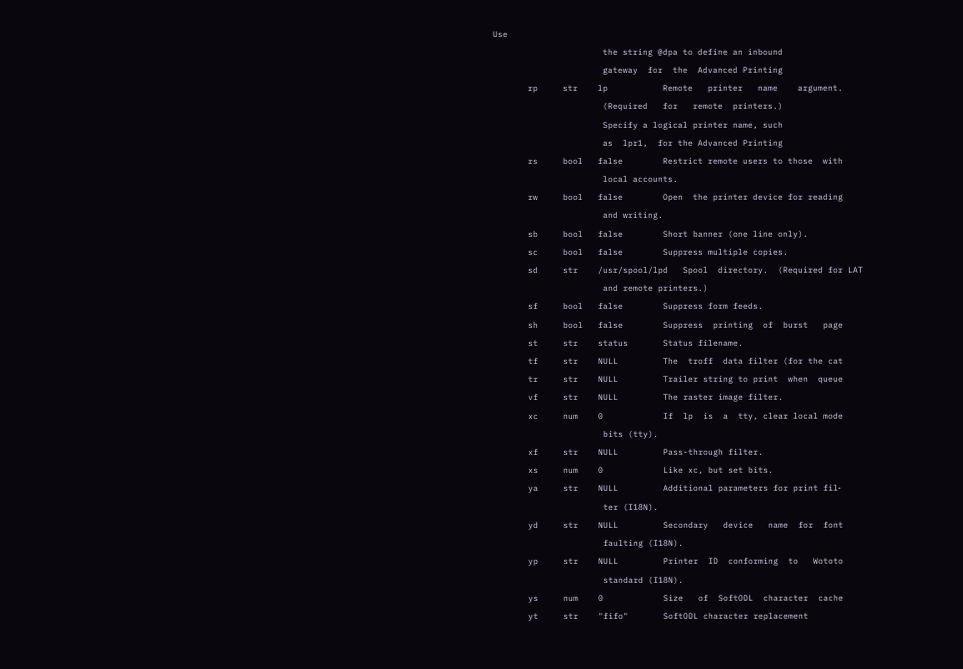Use
                      the string @dpa to define an inbound
                      gateway  for  the  Advanced Printing
       rp     str    lp           Remote   printer   name    argument.
                      (Required   for   remote  printers.)
                      Specify a logical printer name, such
                      as  lpr1,  for the Advanced Printing
       rs     bool   false        Restrict remote users to those  with
                      local accounts.
       rw     bool   false        Open  the printer device for reading
                      and writing.
       sb     bool   false        Short banner (one line only).
       sc     bool   false        Suppress multiple copies.
       sd     str    /usr/spool/lpd   Spool  directory.  (Required for LAT
                      and remote printers.)
       sf     bool   false        Suppress form feeds.
       sh     bool   false        Suppress  printing  of  burst   page
       st     str    status       Status filename.
       tf     str    NULL         The  troff  data filter (for the cat
       tr     str    NULL         Trailer string to print  when  queue
       vf     str    NULL         The raster image filter.
       xc     num    0            If  lp  is  a  tty, clear local mode
                      bits (tty).
       xf     str    NULL         Pass-through filter.
       xs     num    0            Like xc, but set bits.
       ya     str    NULL         Additional parameters for print fil‐
                      ter (I18N).
       yd     str    NULL         Secondary   device   name  for  font
                      faulting (I18N).
       yp     str    NULL         Printer  ID  conforming  to   Wototo
                      standard (I18N).
       ys     num    0            Size   of  SoftODL  character  cache
       yt     str    "fifo"       SoftODL character replacement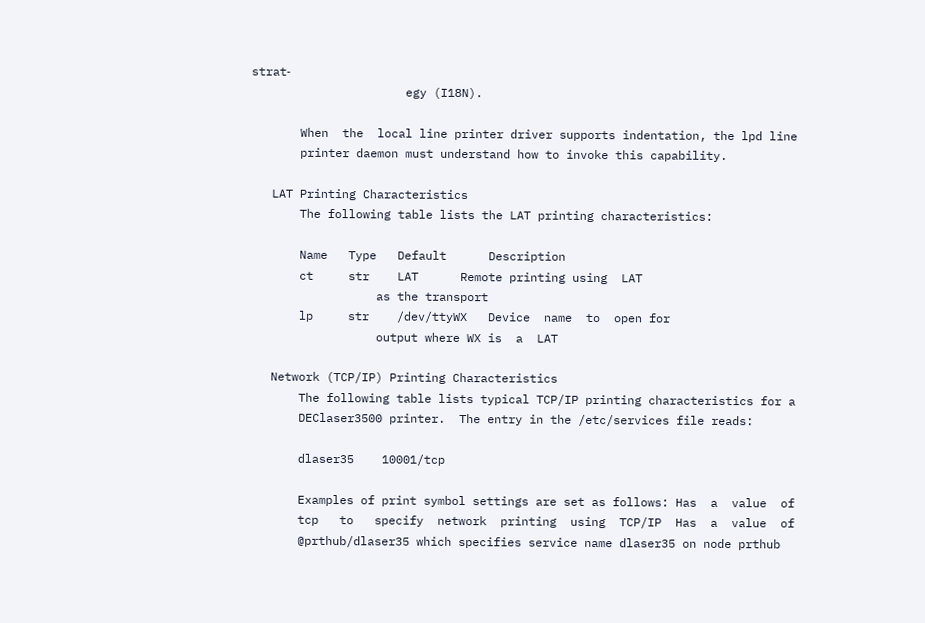strat‐
                      egy (I18N).

       When  the  local line printer driver supports indentation, the lpd line
       printer daemon must understand how to invoke this capability.

   LAT Printing Characteristics
       The following table lists the LAT printing characteristics:

       Name   Type   Default      Description
       ct     str    LAT      Remote printing using  LAT
                  as the transport
       lp     str    /dev/ttyWX   Device  name  to  open for
                  output where WX is  a  LAT

   Network (TCP/IP) Printing Characteristics
       The following table lists typical TCP/IP printing characteristics for a
       DEClaser3500 printer.  The entry in the /etc/services file reads:

       dlaser35    10001/tcp

       Examples of print symbol settings are set as follows: Has  a  value  of
       tcp   to   specify  network  printing  using  TCP/IP  Has  a  value  of
       @prthub/dlaser35 which specifies service name dlaser35 on node prthub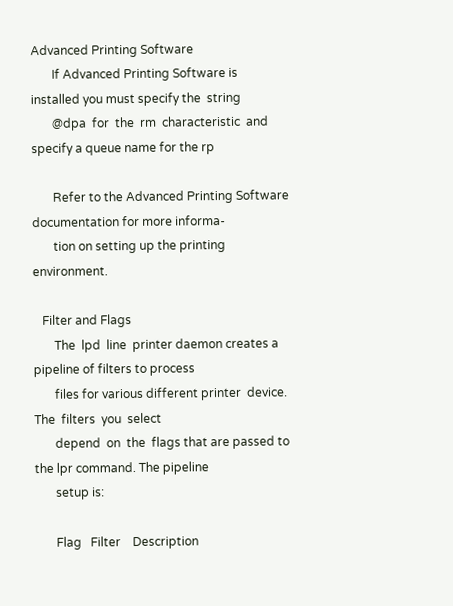Advanced Printing Software
       If Advanced Printing Software is installed you must specify the  string
       @dpa  for  the  rm  characteristic  and specify a queue name for the rp

       Refer to the Advanced Printing Software documentation for more informa‐
       tion on setting up the printing environment.

   Filter and Flags
       The  lpd  line  printer daemon creates a pipeline of filters to process
       files for various different printer  device.  The  filters  you  select
       depend  on  the  flags that are passed to the lpr command. The pipeline
       setup is:

       Flag   Filter    Description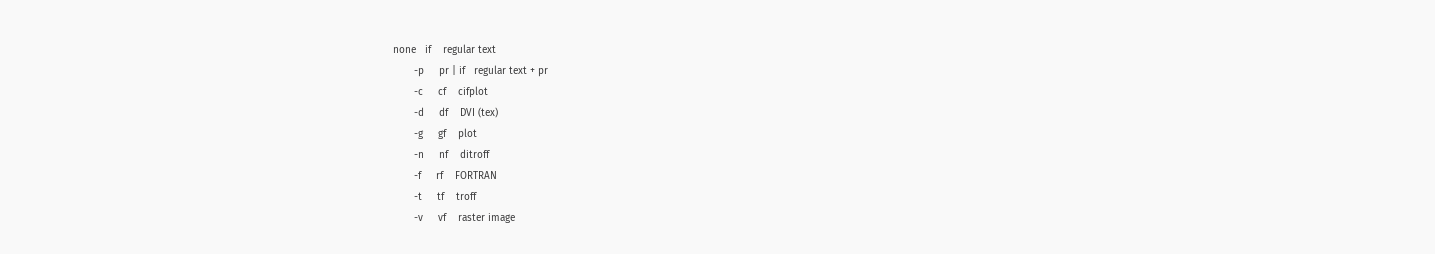none   if    regular text
       -p     pr | if   regular text + pr
       -c     cf    cifplot
       -d     df    DVI (tex)
       -g     gf    plot
       -n     nf    ditroff
       -f     rf    FORTRAN
       -t     tf    troff
       -v     vf    raster image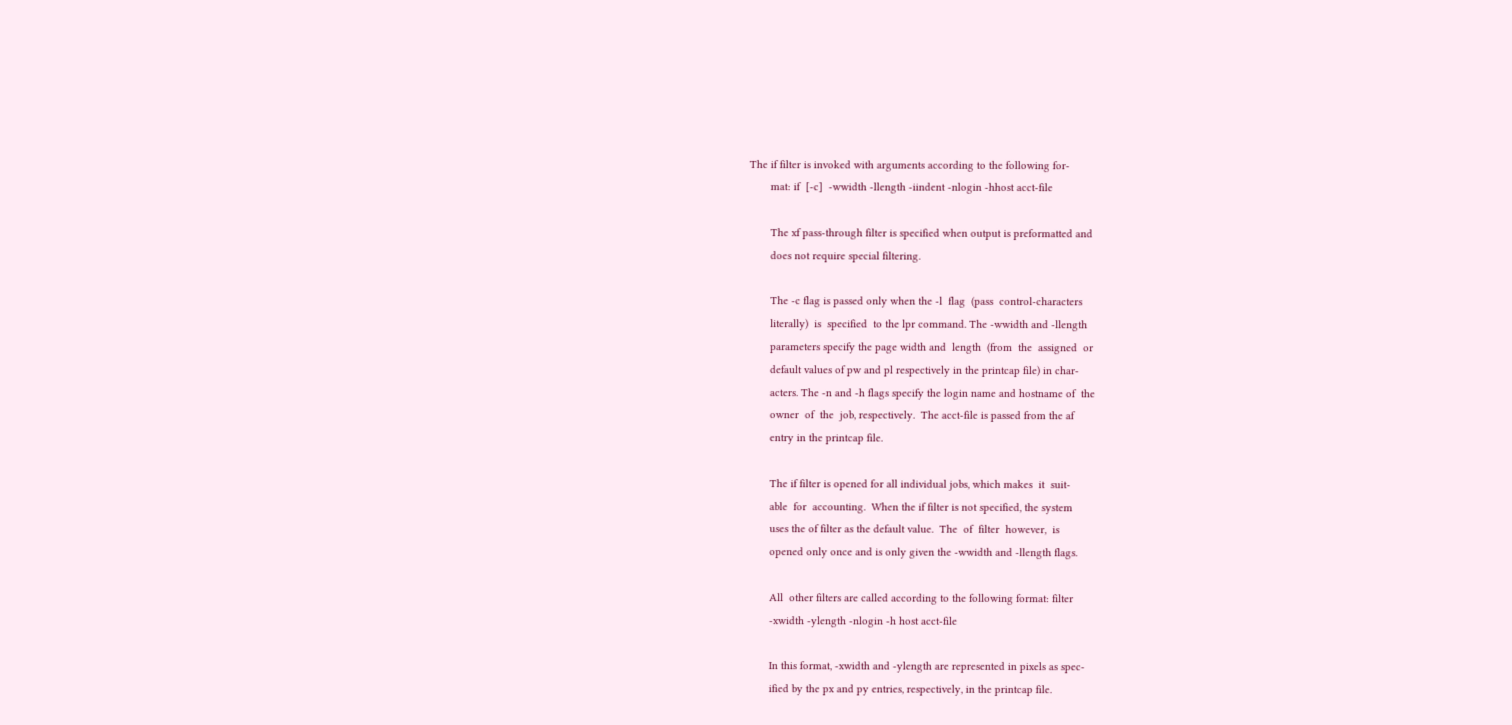The if filter is invoked with arguments according to the following for‐
       mat: if  [-c]  -wwidth -llength -iindent -nlogin -hhost acct-file

       The xf pass-through filter is specified when output is preformatted and
       does not require special filtering.

       The -c flag is passed only when the -l  flag  (pass  control-characters
       literally)  is  specified  to the lpr command. The -wwidth and -llength
       parameters specify the page width and  length  (from  the  assigned  or
       default values of pw and pl respectively in the printcap file) in char‐
       acters. The -n and -h flags specify the login name and hostname of  the
       owner  of  the  job, respectively.  The acct-file is passed from the af
       entry in the printcap file.

       The if filter is opened for all individual jobs, which makes  it  suit‐
       able  for  accounting.  When the if filter is not specified, the system
       uses the of filter as the default value.  The  of  filter  however,  is
       opened only once and is only given the -wwidth and -llength flags.

       All  other filters are called according to the following format: filter
       -xwidth -ylength -nlogin -h host acct-file

       In this format, -xwidth and -ylength are represented in pixels as spec‐
       ified by the px and py entries, respectively, in the printcap file.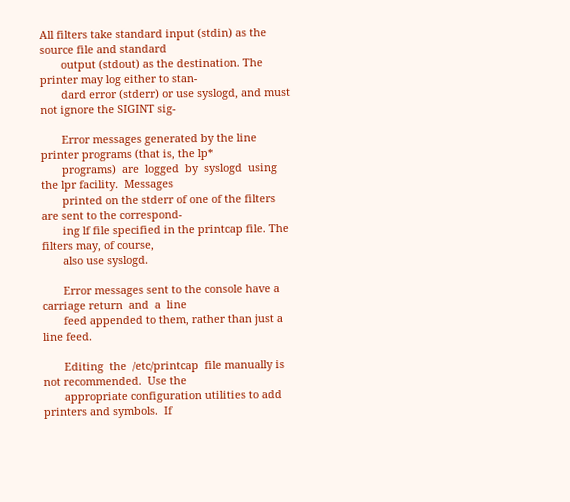All filters take standard input (stdin) as the source file and standard
       output (stdout) as the destination. The printer may log either to stan‐
       dard error (stderr) or use syslogd, and must not ignore the SIGINT sig‐

       Error messages generated by the line printer programs (that is, the lp*
       programs)  are  logged  by  syslogd  using  the lpr facility.  Messages
       printed on the stderr of one of the filters are sent to the correspond‐
       ing lf file specified in the printcap file. The filters may, of course,
       also use syslogd.

       Error messages sent to the console have a carriage return  and  a  line
       feed appended to them, rather than just a line feed.

       Editing  the  /etc/printcap  file manually is not recommended.  Use the
       appropriate configuration utilities to add printers and symbols.  If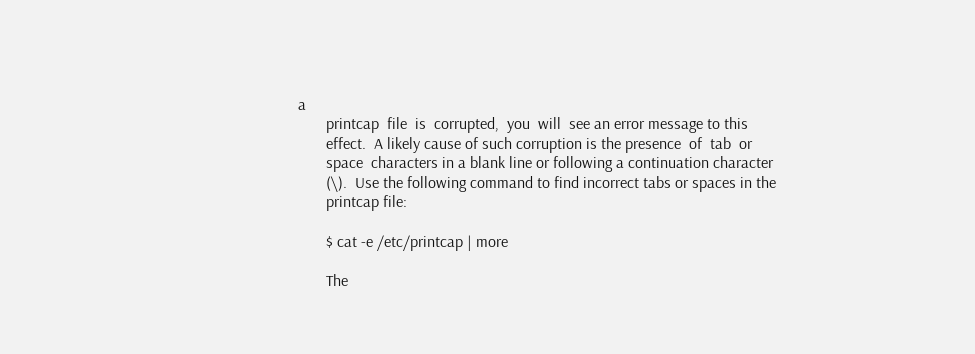a
       printcap  file  is  corrupted,  you  will  see an error message to this
       effect.  A likely cause of such corruption is the presence  of  tab  or
       space  characters in a blank line or following a continuation character
       (\).  Use the following command to find incorrect tabs or spaces in the
       printcap file:

       $ cat -e /etc/printcap | more

       The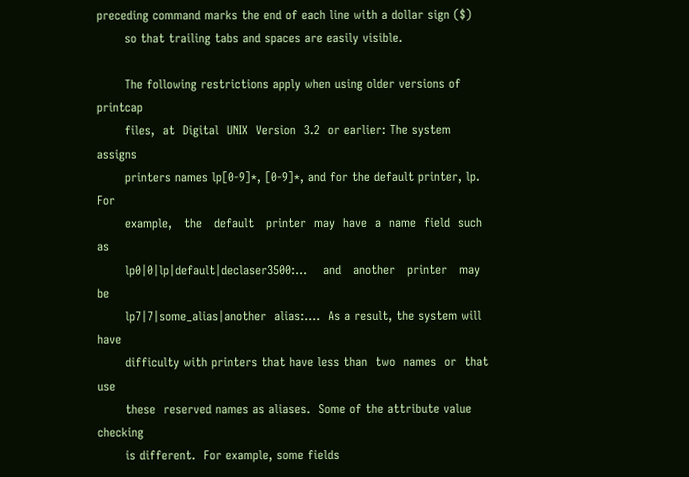preceding command marks the end of each line with a dollar sign ($)
       so that trailing tabs and spaces are easily visible.

       The following restrictions apply when using older versions of  printcap
       files,  at  Digital  UNIX  Version  3.2  or earlier: The system assigns
       printers names lp[0-9]*, [0-9]*, and for the default printer, lp.   For
       example,   the   default   printer  may  have  a  name  field  such  as
       lp0|0|lp|default|declaser3500:...    and   another   printer   may   be
       lp7|7|some_alias|another  alias:....  As a result, the system will have
       difficulty with printers that have less than  two  names  or  that  use
       these  reserved names as aliases.  Some of the attribute value checking
       is different.  For example, some fields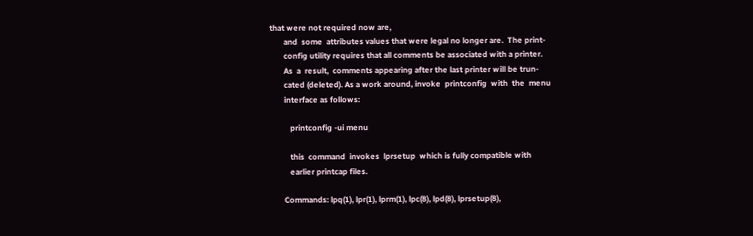that were not required now are,
       and  some  attributes values that were legal no longer are.  The print‐
       config utility requires that all comments be associated with a printer.
       As  a  result,  comments appearing after the last printer will be trun‐
       cated (deleted). As a work around, invoke  printconfig  with  the  menu
       interface as follows:

          printconfig -ui menu

          this  command  invokes  lprsetup  which is fully compatible with
          earlier printcap files.

       Commands: lpq(1), lpr(1), lprm(1), lpc(8), lpd(8), lprsetup(8),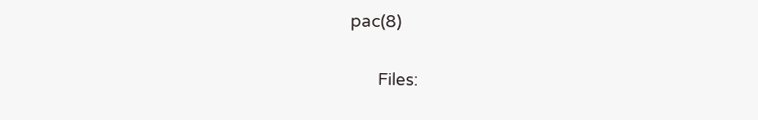pac(8)

       Files: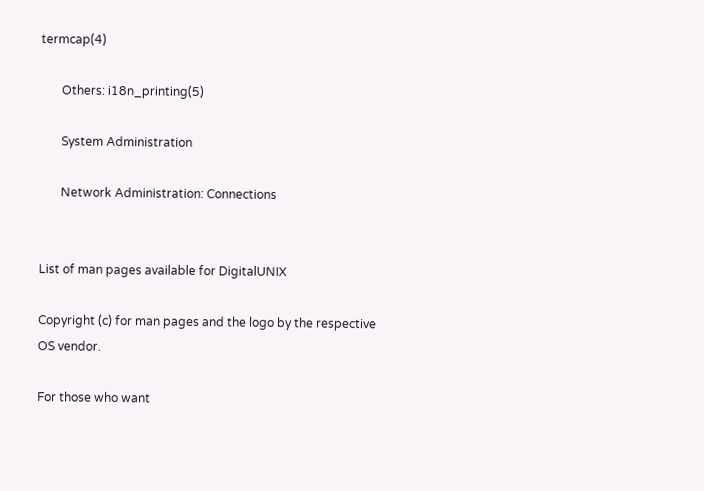termcap(4)

       Others: i18n_printing(5)

       System Administration

       Network Administration: Connections


List of man pages available for DigitalUNIX

Copyright (c) for man pages and the logo by the respective OS vendor.

For those who want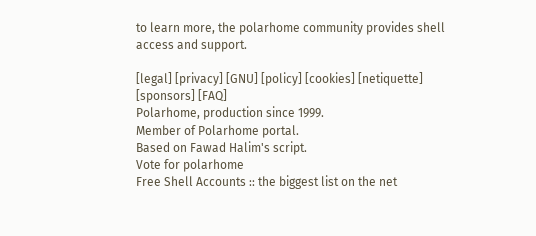to learn more, the polarhome community provides shell access and support.

[legal] [privacy] [GNU] [policy] [cookies] [netiquette] [sponsors] [FAQ]
Polarhome, production since 1999.
Member of Polarhome portal.
Based on Fawad Halim's script.
Vote for polarhome
Free Shell Accounts :: the biggest list on the net